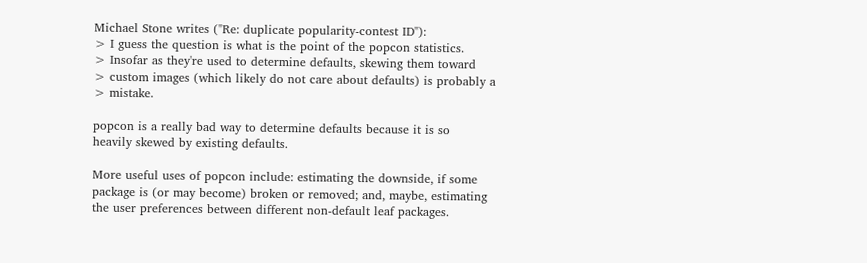Michael Stone writes ("Re: duplicate popularity-contest ID"):
> I guess the question is what is the point of the popcon statistics.
> Insofar as they're used to determine defaults, skewing them toward
> custom images (which likely do not care about defaults) is probably a
> mistake.

popcon is a really bad way to determine defaults because it is so
heavily skewed by existing defaults.

More useful uses of popcon include: estimating the downside, if some
package is (or may become) broken or removed; and, maybe, estimating
the user preferences between different non-default leaf packages.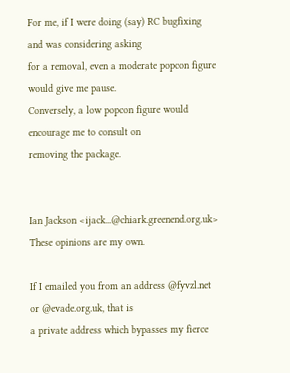For me, if I were doing (say) RC bugfixing and was considering asking
for a removal, even a moderate popcon figure would give me pause.
Conversely, a low popcon figure would encourage me to consult on
removing the package.


Ian Jackson <ijack...@chiark.greenend.org.uk>   These opinions are my own.

If I emailed you from an address @fyvzl.net or @evade.org.uk, that is
a private address which bypasses my fierce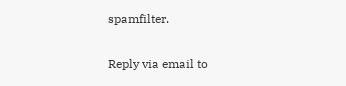spamfilter.

Reply via email to